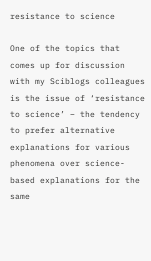resistance to science

One of the topics that comes up for discussion with my Sciblogs colleagues is the issue of ‘resistance to science’ – the tendency to prefer alternative explanations for various phenomena over science-based explanations for the same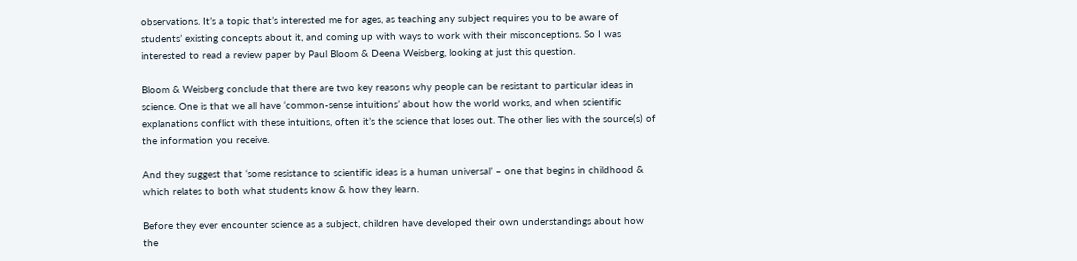observations. It’s a topic that’s interested me for ages, as teaching any subject requires you to be aware of students’ existing concepts about it, and coming up with ways to work with their misconceptions. So I was interested to read a review paper by Paul Bloom & Deena Weisberg, looking at just this question.

Bloom & Weisberg conclude that there are two key reasons why people can be resistant to particular ideas in science. One is that we all have ‘common-sense intuitions’ about how the world works, and when scientific explanations conflict with these intuitions, often it’s the science that loses out. The other lies with the source(s) of the information you receive.

And they suggest that ‘some resistance to scientific ideas is a human universal’ – one that begins in childhood & which relates to both what students know & how they learn.

Before they ever encounter science as a subject, children have developed their own understandings about how the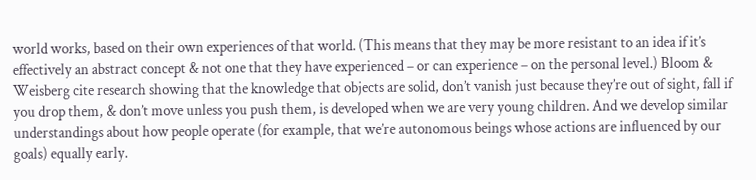world works, based on their own experiences of that world. (This means that they may be more resistant to an idea if it’s effectively an abstract concept & not one that they have experienced – or can experience – on the personal level.) Bloom & Weisberg cite research showing that the knowledge that objects are solid, don’t vanish just because they’re out of sight, fall if you drop them, & don’t move unless you push them, is developed when we are very young children. And we develop similar understandings about how people operate (for example, that we’re autonomous beings whose actions are influenced by our goals) equally early.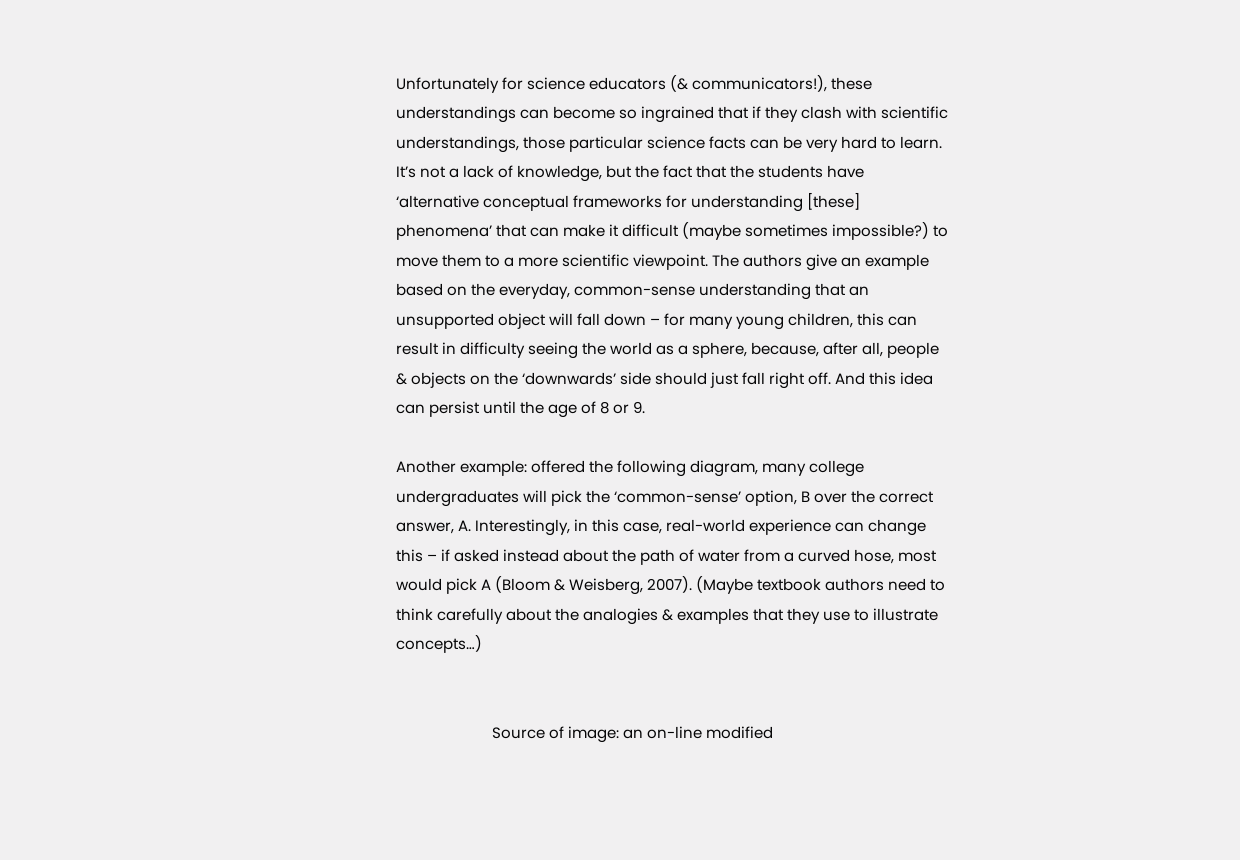Unfortunately for science educators (& communicators!), these understandings can become so ingrained that if they clash with scientific understandings, those particular science facts can be very hard to learn. It’s not a lack of knowledge, but the fact that the students have ‘alternative conceptual frameworks for understanding [these] phenomena’ that can make it difficult (maybe sometimes impossible?) to move them to a more scientific viewpoint. The authors give an example based on the everyday, common-sense understanding that an unsupported object will fall down – for many young children, this can result in difficulty seeing the world as a sphere, because, after all, people & objects on the ‘downwards’ side should just fall right off. And this idea can persist until the age of 8 or 9.

Another example: offered the following diagram, many college undergraduates will pick the ‘common-sense’ option, B over the correct answer, A. Interestingly, in this case, real-world experience can change this – if asked instead about the path of water from a curved hose, most would pick A (Bloom & Weisberg, 2007). (Maybe textbook authors need to think carefully about the analogies & examples that they use to illustrate concepts…)


                        Source of image: an on-line modified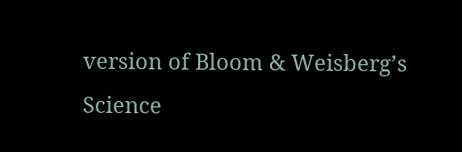version of Bloom & Weisberg’s Science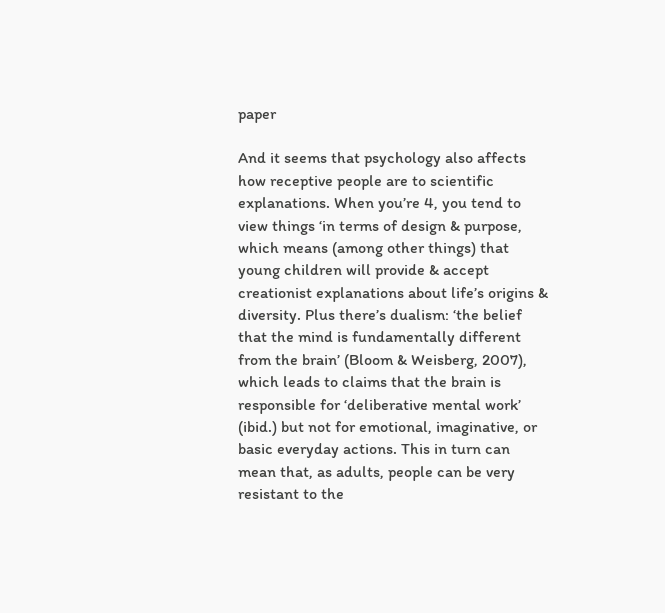paper

And it seems that psychology also affects how receptive people are to scientific explanations. When you’re 4, you tend to view things ‘in terms of design & purpose, which means (among other things) that young children will provide & accept creationist explanations about life’s origins & diversity. Plus there’s dualism: ‘the belief that the mind is fundamentally different from the brain’ (Bloom & Weisberg, 2007), which leads to claims that the brain is responsible for ‘deliberative mental work’ (ibid.) but not for emotional, imaginative, or basic everyday actions. This in turn can mean that, as adults, people can be very resistant to the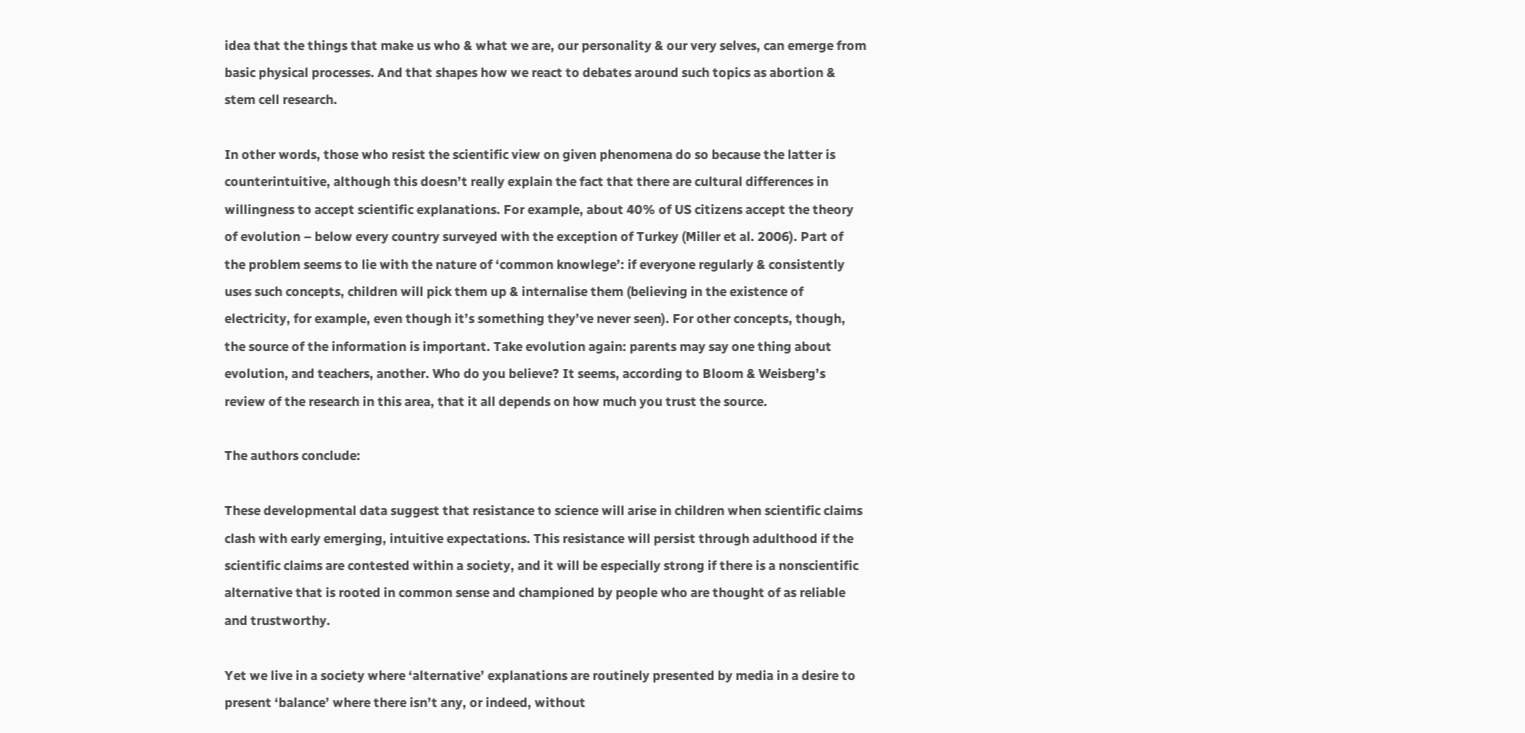idea that the things that make us who & what we are, our personality & our very selves, can emerge from basic physical processes. And that shapes how we react to debates around such topics as abortion & stem cell research.

In other words, those who resist the scientific view on given phenomena do so because the latter is counterintuitive, although this doesn’t really explain the fact that there are cultural differences in willingness to accept scientific explanations. For example, about 40% of US citizens accept the theory of evolution – below every country surveyed with the exception of Turkey (Miller et al. 2006). Part of the problem seems to lie with the nature of ‘common knowlege’: if everyone regularly & consistently uses such concepts, children will pick them up & internalise them (believing in the existence of electricity, for example, even though it’s something they’ve never seen). For other concepts, though, the source of the information is important. Take evolution again: parents may say one thing about evolution, and teachers, another. Who do you believe? It seems, according to Bloom & Weisberg’s review of the research in this area, that it all depends on how much you trust the source.

The authors conclude:

These developmental data suggest that resistance to science will arise in children when scientific claims clash with early emerging, intuitive expectations. This resistance will persist through adulthood if the scientific claims are contested within a society, and it will be especially strong if there is a nonscientific alternative that is rooted in common sense and championed by people who are thought of as reliable and trustworthy.

Yet we live in a society where ‘alternative’ explanations are routinely presented by media in a desire to present ‘balance’ where there isn’t any, or indeed, without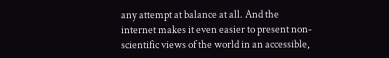any attempt at balance at all. And the internet makes it even easier to present non-scientific views of the world in an accessible,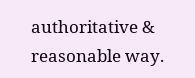authoritative & reasonable way.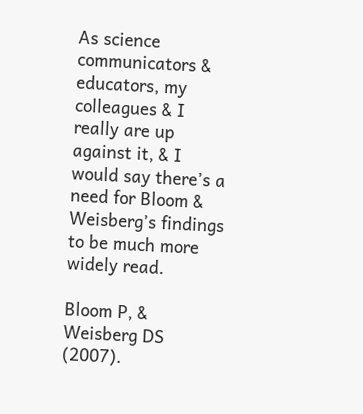As science communicators & educators, my colleagues & I really are up against it, & I would say there’s a need for Bloom & Weisberg’s findings to be much more widely read.

Bloom P, & Weisberg DS (2007).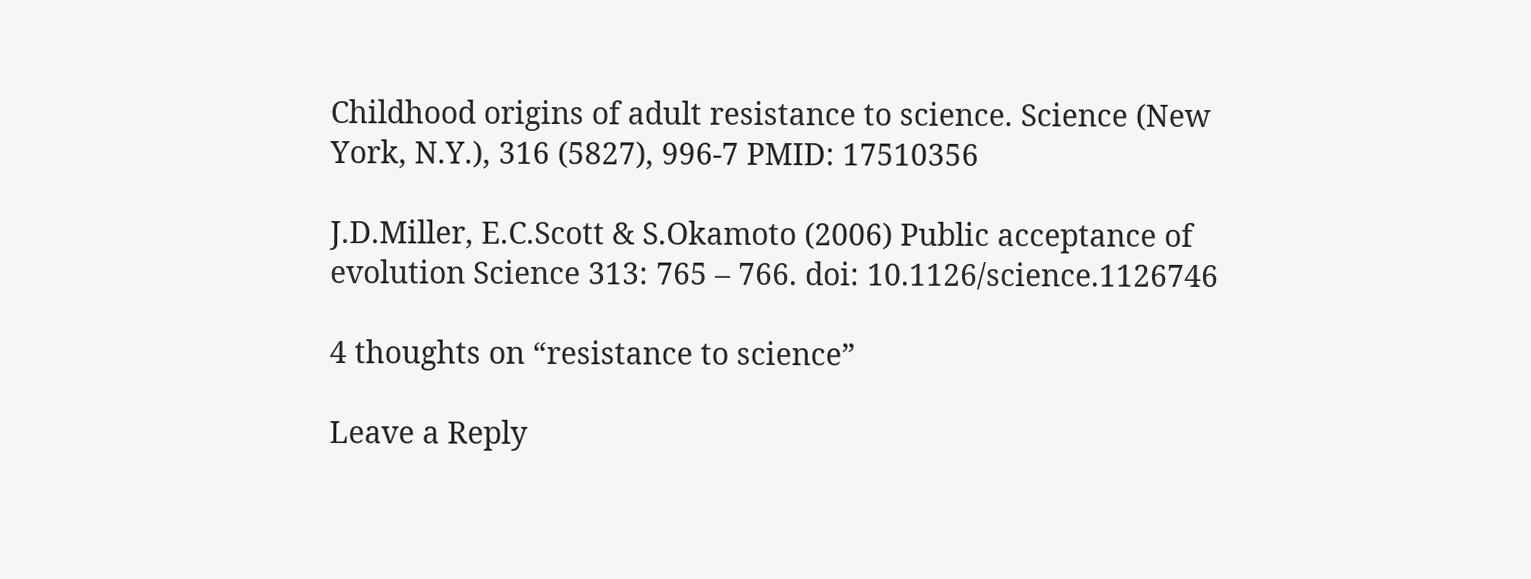Childhood origins of adult resistance to science. Science (New York, N.Y.), 316 (5827), 996-7 PMID: 17510356

J.D.Miller, E.C.Scott & S.Okamoto (2006) Public acceptance of evolution Science 313: 765 – 766. doi: 10.1126/science.1126746

4 thoughts on “resistance to science”

Leave a Reply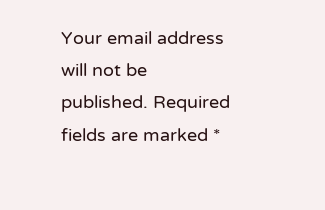Your email address will not be published. Required fields are marked *